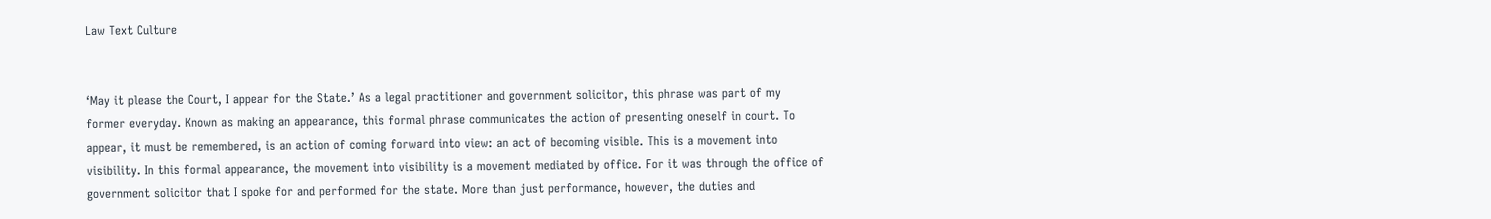Law Text Culture


‘May it please the Court, I appear for the State.’ As a legal practitioner and government solicitor, this phrase was part of my former everyday. Known as making an appearance, this formal phrase communicates the action of presenting oneself in court. To appear, it must be remembered, is an action of coming forward into view: an act of becoming visible. This is a movement into visibility. In this formal appearance, the movement into visibility is a movement mediated by office. For it was through the office of government solicitor that I spoke for and performed for the state. More than just performance, however, the duties and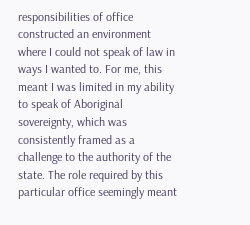responsibilities of office constructed an environment where I could not speak of law in ways I wanted to. For me, this meant I was limited in my ability to speak of Aboriginal sovereignty, which was consistently framed as a challenge to the authority of the state. The role required by this particular office seemingly meant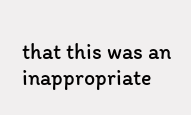that this was an inappropriate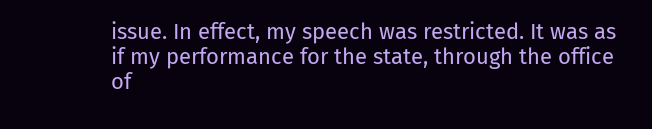issue. In effect, my speech was restricted. It was as if my performance for the state, through the office of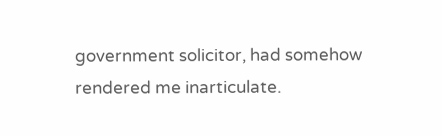government solicitor, had somehow rendered me inarticulate.